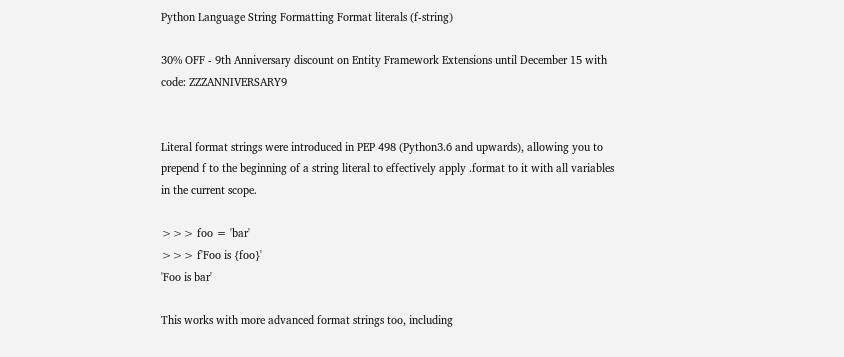Python Language String Formatting Format literals (f-string)

30% OFF - 9th Anniversary discount on Entity Framework Extensions until December 15 with code: ZZZANNIVERSARY9


Literal format strings were introduced in PEP 498 (Python3.6 and upwards), allowing you to prepend f to the beginning of a string literal to effectively apply .format to it with all variables in the current scope.

>>> foo = 'bar'
>>> f'Foo is {foo}'
'Foo is bar'

This works with more advanced format strings too, including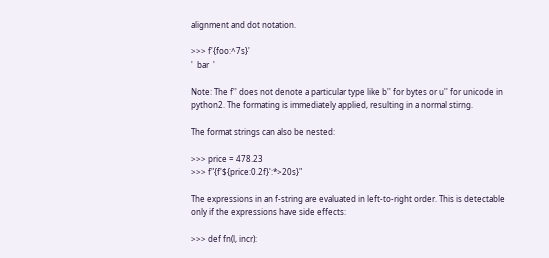alignment and dot notation.

>>> f'{foo:^7s}'
'  bar  '

Note: The f'' does not denote a particular type like b'' for bytes or u'' for unicode in python2. The formating is immediately applied, resulting in a normal stirng.

The format strings can also be nested:

>>> price = 478.23
>>> f"{f'${price:0.2f}':*>20s}"

The expressions in an f-string are evaluated in left-to-right order. This is detectable only if the expressions have side effects:

>>> def fn(l, incr):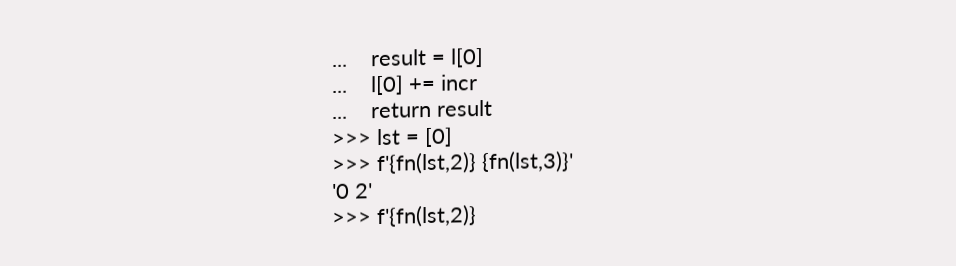...    result = l[0]
...    l[0] += incr
...    return result
>>> lst = [0]
>>> f'{fn(lst,2)} {fn(lst,3)}'
'0 2'
>>> f'{fn(lst,2)}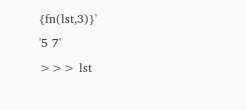{fn(lst,3)}'
'5 7'
>>> lst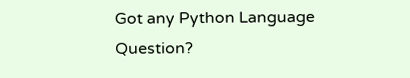Got any Python Language Question?